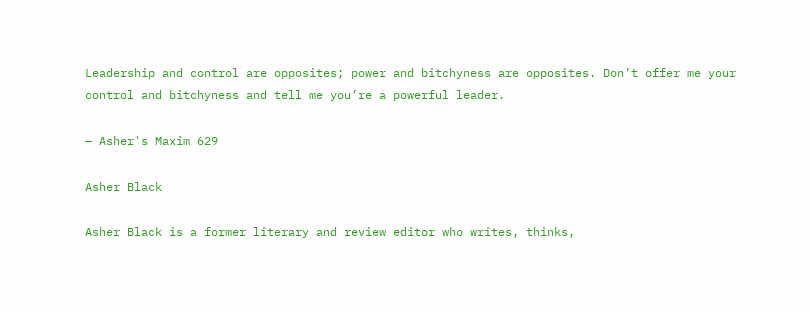Leadership and control are opposites; power and bitchyness are opposites. Don’t offer me your control and bitchyness and tell me you’re a powerful leader.

— Asher's Maxim 629

Asher Black

Asher Black is a former literary and review editor who writes, thinks,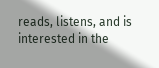reads, listens, and is interested in the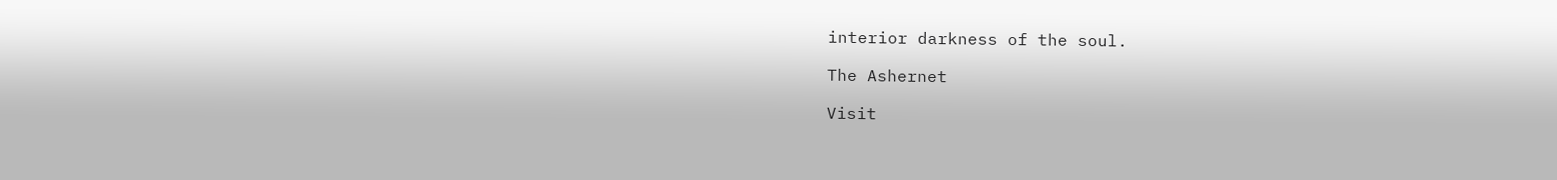interior darkness of the soul.

The Ashernet

Visit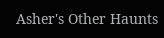Asher's Other Haunts